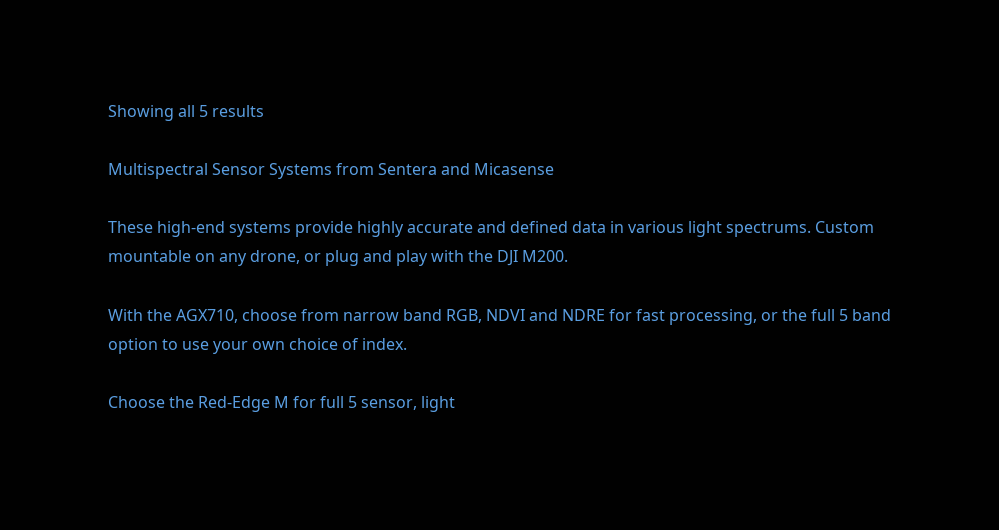Showing all 5 results

Multispectral Sensor Systems from Sentera and Micasense

These high-end systems provide highly accurate and defined data in various light spectrums. Custom mountable on any drone, or plug and play with the DJI M200.

With the AGX710, choose from narrow band RGB, NDVI and NDRE for fast processing, or the full 5 band option to use your own choice of index.

Choose the Red-Edge M for full 5 sensor, light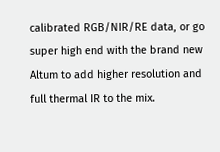calibrated RGB/NIR/RE data, or go super high end with the brand new Altum to add higher resolution and full thermal IR to the mix.